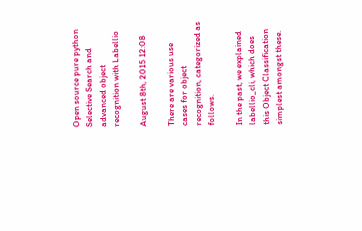Open source pure python Selective Search and advanced object recognition with Labellio

August 8th, 2015 12:08

There are various use cases for object recognition, categorized as follows.

In the past, we explained labellio_cli, which does this Object Classification simplest amongst these.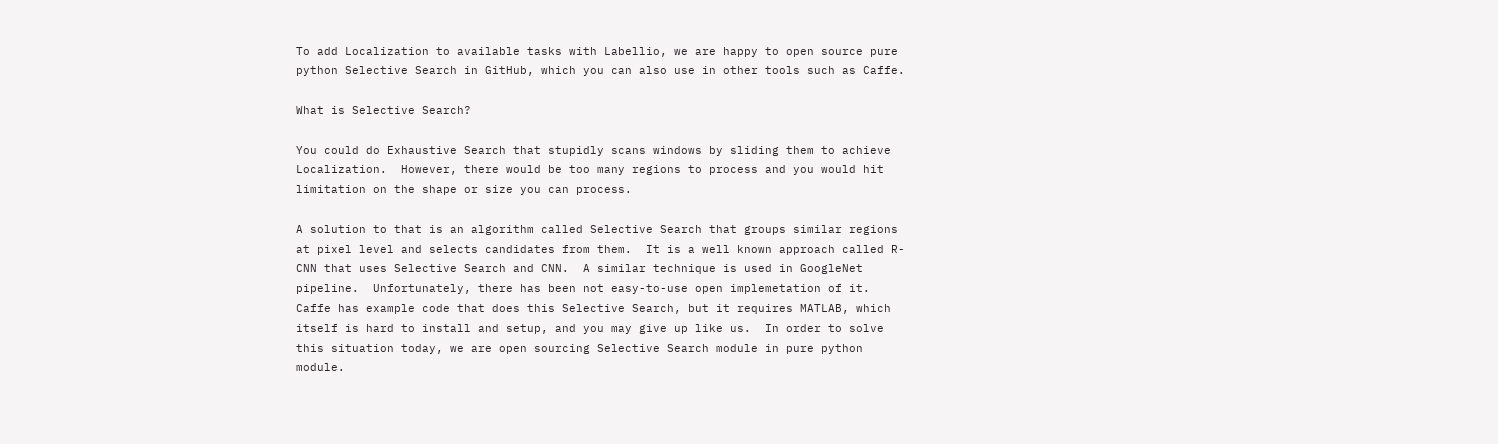To add Localization to available tasks with Labellio, we are happy to open source pure python Selective Search in GitHub, which you can also use in other tools such as Caffe.

What is Selective Search?

You could do Exhaustive Search that stupidly scans windows by sliding them to achieve Localization.  However, there would be too many regions to process and you would hit limitation on the shape or size you can process.

A solution to that is an algorithm called Selective Search that groups similar regions at pixel level and selects candidates from them.  It is a well known approach called R-CNN that uses Selective Search and CNN.  A similar technique is used in GoogleNet pipeline.  Unfortunately, there has been not easy-to-use open implemetation of it.  Caffe has example code that does this Selective Search, but it requires MATLAB, which itself is hard to install and setup, and you may give up like us.  In order to solve this situation today, we are open sourcing Selective Search module in pure python module.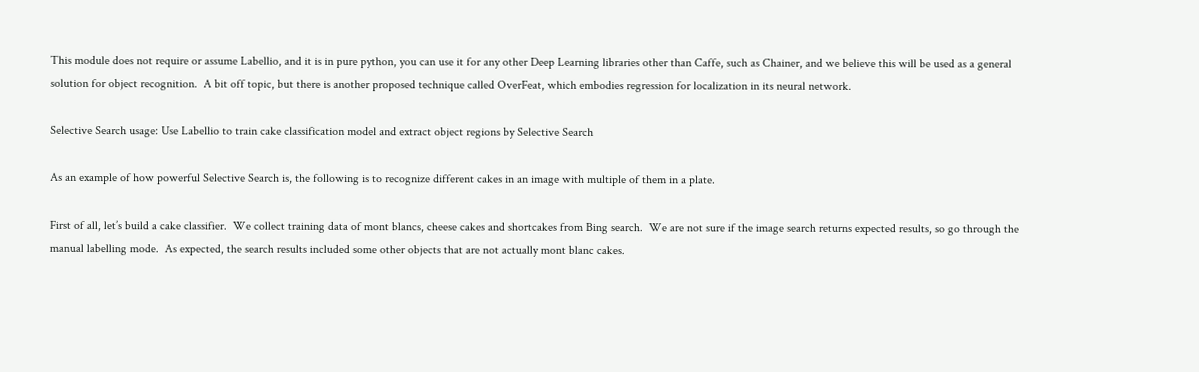This module does not require or assume Labellio, and it is in pure python, you can use it for any other Deep Learning libraries other than Caffe, such as Chainer, and we believe this will be used as a general solution for object recognition.  A bit off topic, but there is another proposed technique called OverFeat, which embodies regression for localization in its neural network.

Selective Search usage: Use Labellio to train cake classification model and extract object regions by Selective Search

As an example of how powerful Selective Search is, the following is to recognize different cakes in an image with multiple of them in a plate.

First of all, let’s build a cake classifier.  We collect training data of mont blancs, cheese cakes and shortcakes from Bing search.  We are not sure if the image search returns expected results, so go through the manual labelling mode.  As expected, the search results included some other objects that are not actually mont blanc cakes.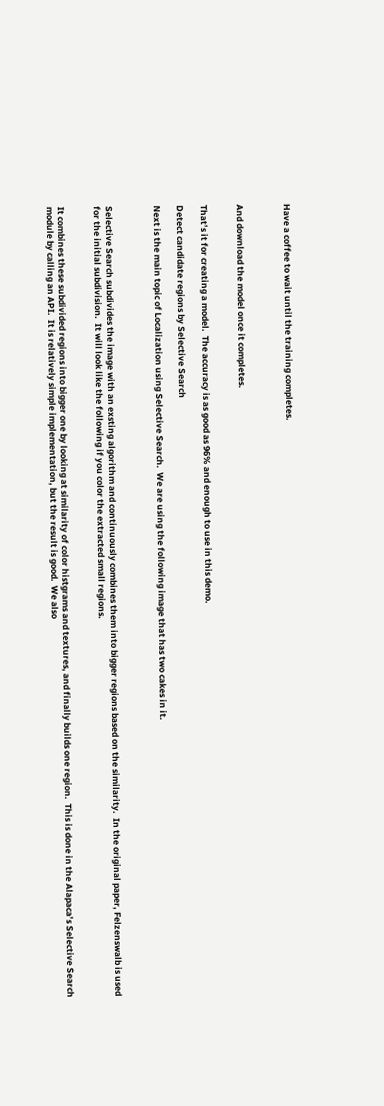Have a coffee to wait until the training completes.



And download the model once it completes.


That’s it for creating a model.  The accuracy is as good as 96% and enough to use in this demo.

Detect candidate regions by Selective Search

Next is the main topic of Localization using Selective Search.  We are using the following image that has two cakes in it.



Selective Search subdivides the image with an exsting algorithm and continuously combines them into bigger regions based on the similarity.  In the original paper, Felzenswalb is used for the initial subdivision.  It will look like the following if you color the extracted small regions.


It combines these subdivided regions into bigger one by looking at similarity of color histgrams and textures, and finally builds one region.  This is done in the Alapaca’s Selective Search module by calling an API.  It is relatively simple implementation, but the result is good.  We also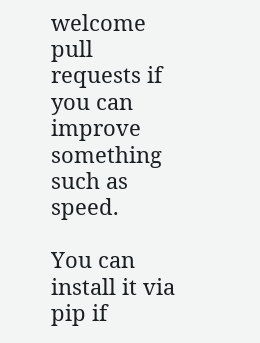welcome pull requests if you can improve something such as speed.

You can install it via pip if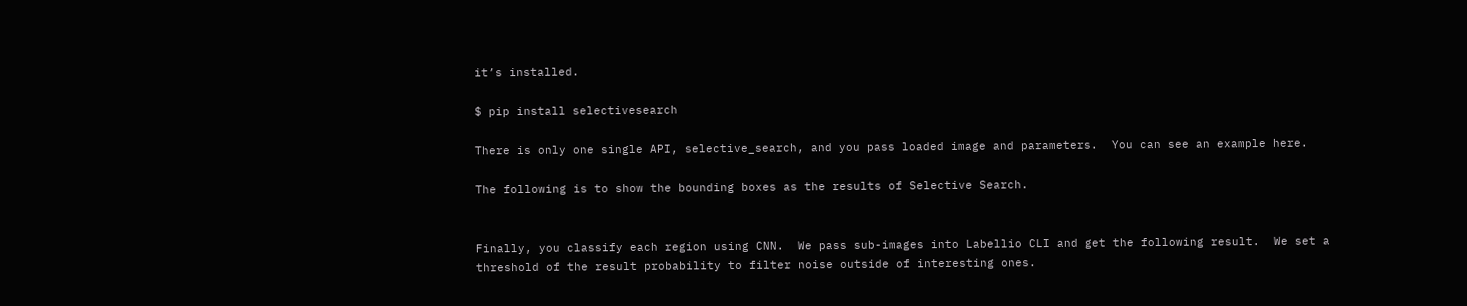it’s installed.

$ pip install selectivesearch

There is only one single API, selective_search, and you pass loaded image and parameters.  You can see an example here.

The following is to show the bounding boxes as the results of Selective Search.


Finally, you classify each region using CNN.  We pass sub-images into Labellio CLI and get the following result.  We set a threshold of the result probability to filter noise outside of interesting ones.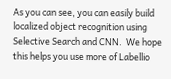As you can see, you can easily build localized object recognition using Selective Search and CNN.  We hope this helps you use more of Labellio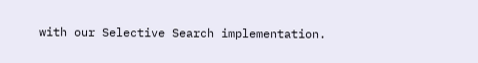with our Selective Search implementation.